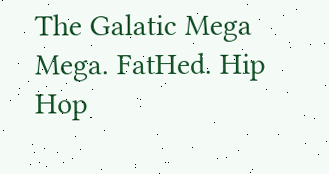The Galatic Mega Mega. FatHed. Hip Hop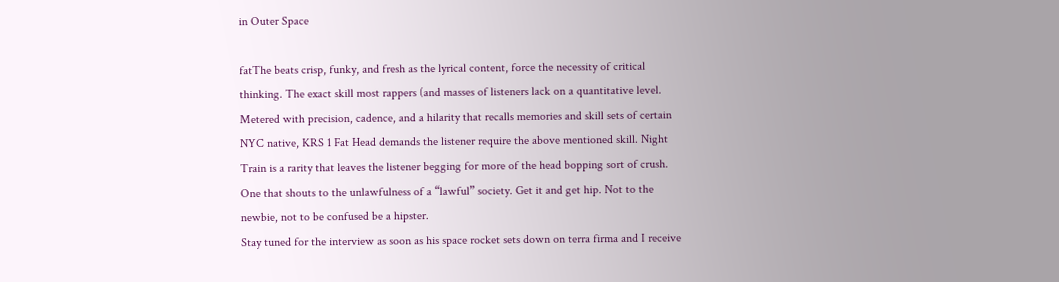in Outer Space

fatThe beats crisp, funky, and fresh as the lyrical content, force the necessity of critical thinking. The exact skill most rappers (and masses of listeners lack on a quantitative level. Metered with precision, cadence, and a hilarity that recalls memories and skill sets of certain NYC native, KRS 1 Fat Head demands the listener require the above mentioned skill. Night Train is a rarity that leaves the listener begging for more of the head bopping sort of crush. One that shouts to the unlawfulness of a “lawful” society. Get it and get hip. Not to the newbie, not to be confused be a hipster.
Stay tuned for the interview as soon as his space rocket sets down on terra firma and I receive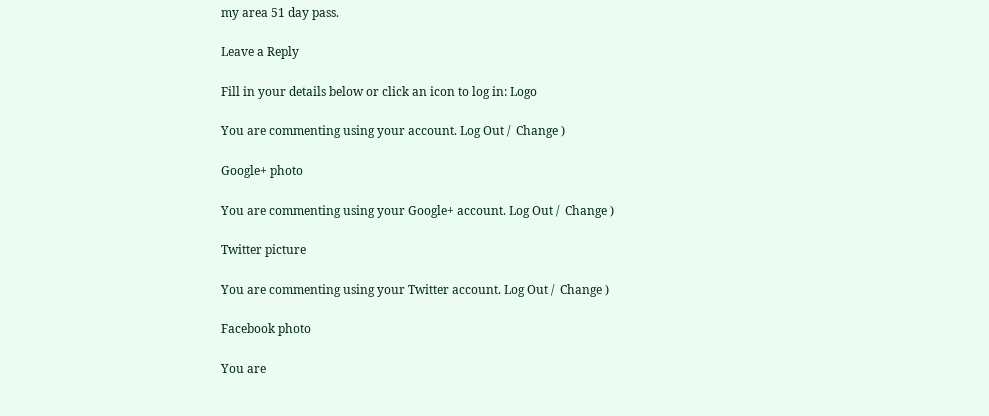my area 51 day pass.

Leave a Reply

Fill in your details below or click an icon to log in: Logo

You are commenting using your account. Log Out /  Change )

Google+ photo

You are commenting using your Google+ account. Log Out /  Change )

Twitter picture

You are commenting using your Twitter account. Log Out /  Change )

Facebook photo

You are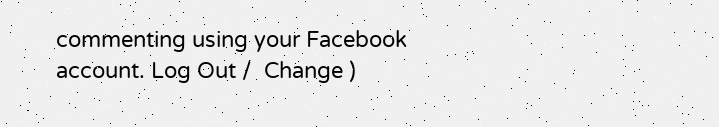commenting using your Facebook account. Log Out /  Change )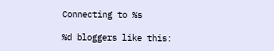Connecting to %s

%d bloggers like this: